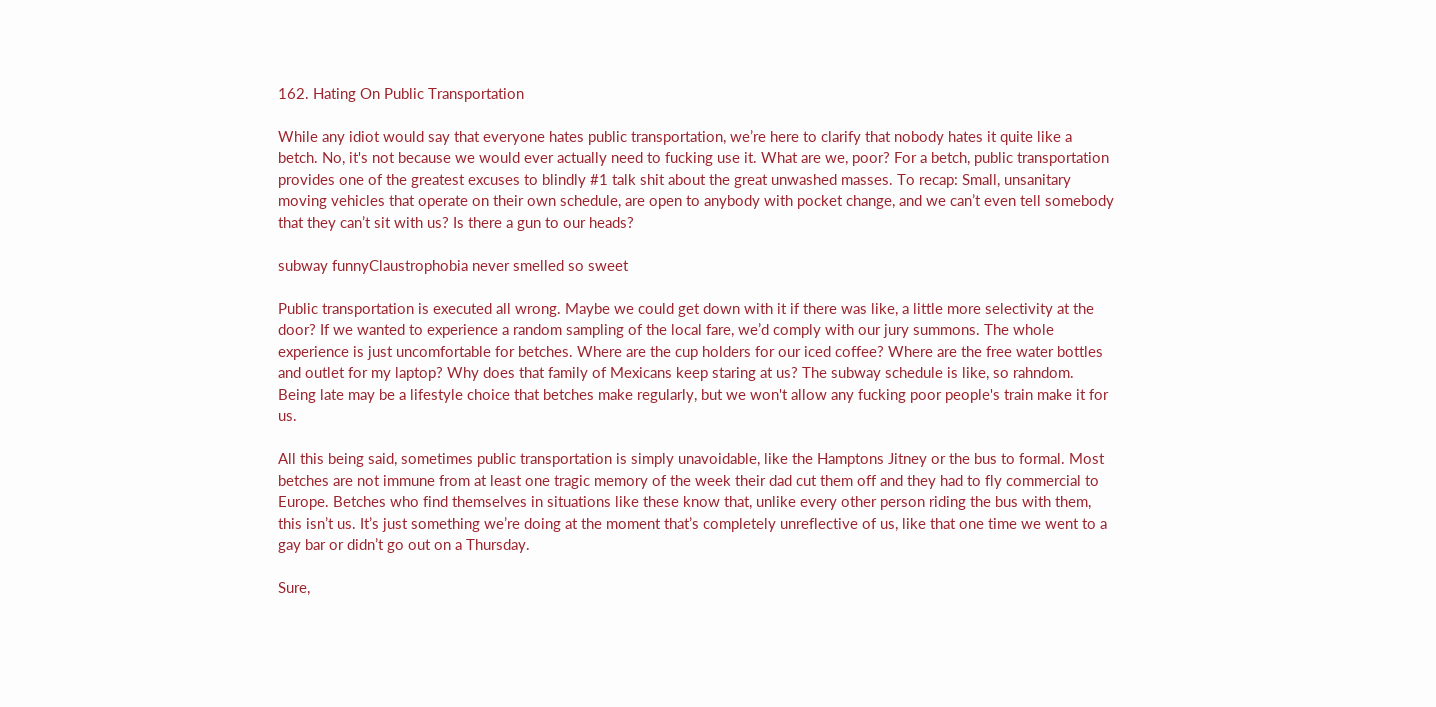162. Hating On Public Transportation

While any idiot would say that everyone hates public transportation, we’re here to clarify that nobody hates it quite like a betch. No, it's not because we would ever actually need to fucking use it. What are we, poor? For a betch, public transportation provides one of the greatest excuses to blindly #1 talk shit about the great unwashed masses. To recap: Small, unsanitary moving vehicles that operate on their own schedule, are open to anybody with pocket change, and we can’t even tell somebody that they can’t sit with us? Is there a gun to our heads?

subway funnyClaustrophobia never smelled so sweet

Public transportation is executed all wrong. Maybe we could get down with it if there was like, a little more selectivity at the door? If we wanted to experience a random sampling of the local fare, we’d comply with our jury summons. The whole experience is just uncomfortable for betches. Where are the cup holders for our iced coffee? Where are the free water bottles and outlet for my laptop? Why does that family of Mexicans keep staring at us? The subway schedule is like, so rahndom. Being late may be a lifestyle choice that betches make regularly, but we won't allow any fucking poor people's train make it for us.

All this being said, sometimes public transportation is simply unavoidable, like the Hamptons Jitney or the bus to formal. Most betches are not immune from at least one tragic memory of the week their dad cut them off and they had to fly commercial to Europe. Betches who find themselves in situations like these know that, unlike every other person riding the bus with them, this isn’t us. It’s just something we’re doing at the moment that’s completely unreflective of us, like that one time we went to a gay bar or didn’t go out on a Thursday.

Sure,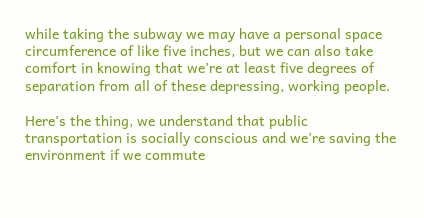while taking the subway we may have a personal space circumference of like five inches, but we can also take comfort in knowing that we’re at least five degrees of separation from all of these depressing, working people.

Here’s the thing, we understand that public transportation is socially conscious and we’re saving the environment if we commute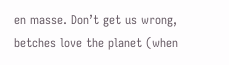en masse. Don’t get us wrong, betches love the planet (when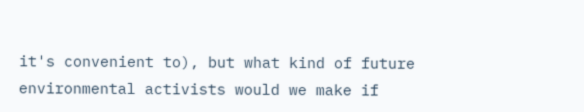it's convenient to), but what kind of future environmental activists would we make if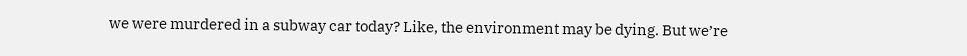we were murdered in a subway car today? Like, the environment may be dying. But we’re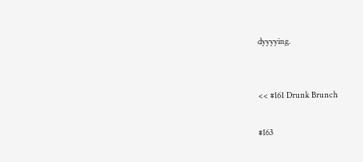dyyyying.


<< #161 Drunk Brunch

#163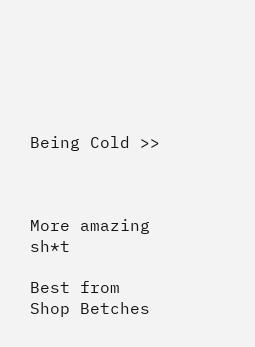Being Cold >>



More amazing sh*t

Best from Shop Betches